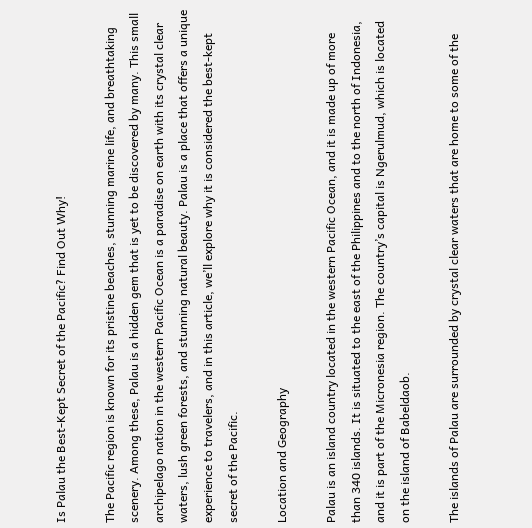Is Palau the Best-Kept Secret of the Pacific? Find Out Why!

The Pacific region is known for its pristine beaches, stunning marine life, and breathtaking scenery. Among these, Palau is a hidden gem that is yet to be discovered by many. This small archipelago nation in the western Pacific Ocean is a paradise on earth with its crystal clear waters, lush green forests, and stunning natural beauty. Palau is a place that offers a unique experience to travelers, and in this article, we’ll explore why it is considered the best-kept secret of the Pacific.

Location and Geography

Palau is an island country located in the western Pacific Ocean, and it is made up of more than 340 islands. It is situated to the east of the Philippines and to the north of Indonesia, and it is part of the Micronesia region. The country’s capital is Ngerulmud, which is located on the island of Babeldaob.

The islands of Palau are surrounded by crystal clear waters that are home to some of the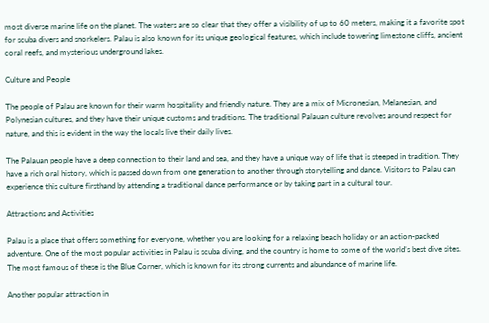most diverse marine life on the planet. The waters are so clear that they offer a visibility of up to 60 meters, making it a favorite spot for scuba divers and snorkelers. Palau is also known for its unique geological features, which include towering limestone cliffs, ancient coral reefs, and mysterious underground lakes.

Culture and People

The people of Palau are known for their warm hospitality and friendly nature. They are a mix of Micronesian, Melanesian, and Polynesian cultures, and they have their unique customs and traditions. The traditional Palauan culture revolves around respect for nature, and this is evident in the way the locals live their daily lives.

The Palauan people have a deep connection to their land and sea, and they have a unique way of life that is steeped in tradition. They have a rich oral history, which is passed down from one generation to another through storytelling and dance. Visitors to Palau can experience this culture firsthand by attending a traditional dance performance or by taking part in a cultural tour.

Attractions and Activities

Palau is a place that offers something for everyone, whether you are looking for a relaxing beach holiday or an action-packed adventure. One of the most popular activities in Palau is scuba diving, and the country is home to some of the world’s best dive sites. The most famous of these is the Blue Corner, which is known for its strong currents and abundance of marine life.

Another popular attraction in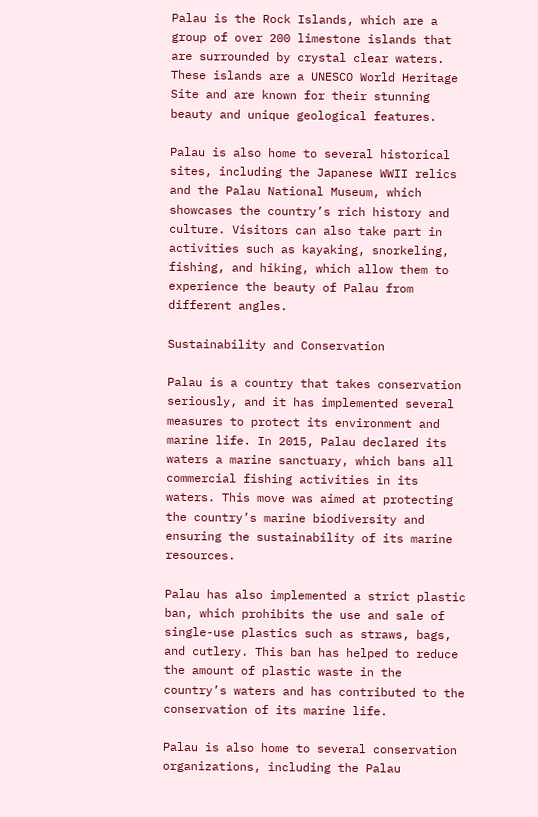Palau is the Rock Islands, which are a group of over 200 limestone islands that are surrounded by crystal clear waters. These islands are a UNESCO World Heritage Site and are known for their stunning beauty and unique geological features.

Palau is also home to several historical sites, including the Japanese WWII relics and the Palau National Museum, which showcases the country’s rich history and culture. Visitors can also take part in activities such as kayaking, snorkeling, fishing, and hiking, which allow them to experience the beauty of Palau from different angles.

Sustainability and Conservation

Palau is a country that takes conservation seriously, and it has implemented several measures to protect its environment and marine life. In 2015, Palau declared its waters a marine sanctuary, which bans all commercial fishing activities in its waters. This move was aimed at protecting the country’s marine biodiversity and ensuring the sustainability of its marine resources.

Palau has also implemented a strict plastic ban, which prohibits the use and sale of single-use plastics such as straws, bags, and cutlery. This ban has helped to reduce the amount of plastic waste in the country’s waters and has contributed to the conservation of its marine life.

Palau is also home to several conservation organizations, including the Palau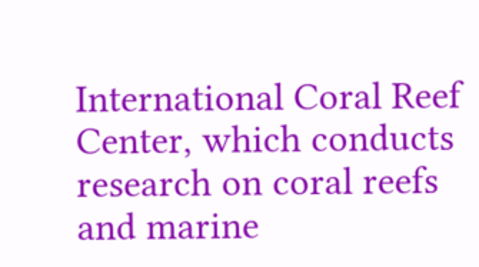International Coral Reef Center, which conducts research on coral reefs and marine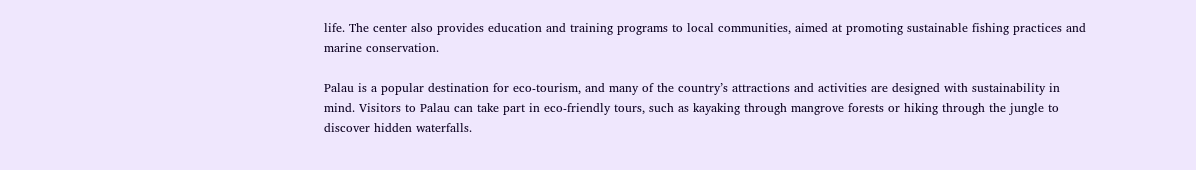life. The center also provides education and training programs to local communities, aimed at promoting sustainable fishing practices and marine conservation.

Palau is a popular destination for eco-tourism, and many of the country’s attractions and activities are designed with sustainability in mind. Visitors to Palau can take part in eco-friendly tours, such as kayaking through mangrove forests or hiking through the jungle to discover hidden waterfalls.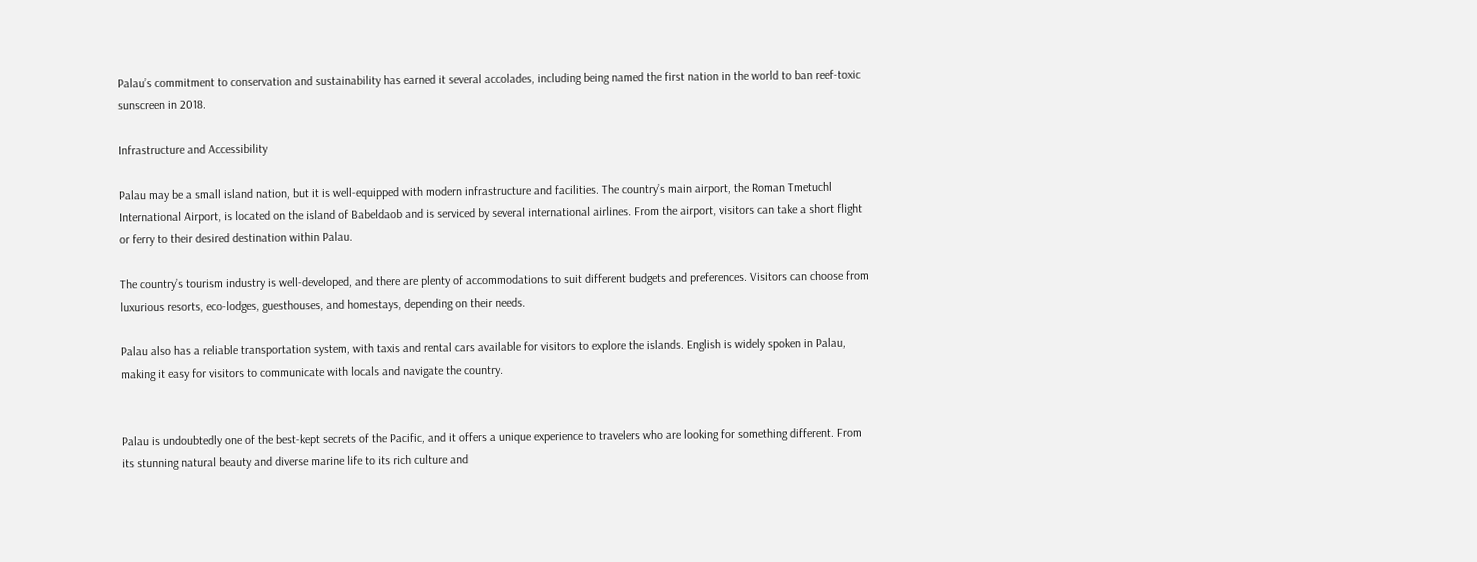Palau’s commitment to conservation and sustainability has earned it several accolades, including being named the first nation in the world to ban reef-toxic sunscreen in 2018.

Infrastructure and Accessibility

Palau may be a small island nation, but it is well-equipped with modern infrastructure and facilities. The country’s main airport, the Roman Tmetuchl International Airport, is located on the island of Babeldaob and is serviced by several international airlines. From the airport, visitors can take a short flight or ferry to their desired destination within Palau.

The country’s tourism industry is well-developed, and there are plenty of accommodations to suit different budgets and preferences. Visitors can choose from luxurious resorts, eco-lodges, guesthouses, and homestays, depending on their needs.

Palau also has a reliable transportation system, with taxis and rental cars available for visitors to explore the islands. English is widely spoken in Palau, making it easy for visitors to communicate with locals and navigate the country.


Palau is undoubtedly one of the best-kept secrets of the Pacific, and it offers a unique experience to travelers who are looking for something different. From its stunning natural beauty and diverse marine life to its rich culture and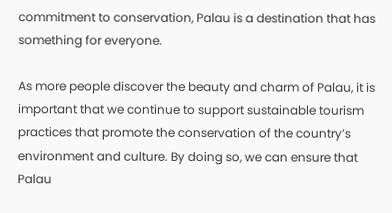commitment to conservation, Palau is a destination that has something for everyone.

As more people discover the beauty and charm of Palau, it is important that we continue to support sustainable tourism practices that promote the conservation of the country’s environment and culture. By doing so, we can ensure that Palau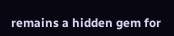remains a hidden gem for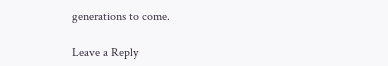generations to come.

Leave a Reply